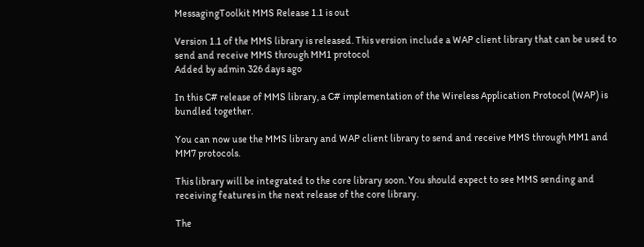MessagingToolkit MMS Release 1.1 is out

Version 1.1 of the MMS library is released. This version include a WAP client library that can be used to send and receive MMS through MM1 protocol
Added by admin 326 days ago

In this C# release of MMS library, a C# implementation of the Wireless Application Protocol (WAP) is bundled together.

You can now use the MMS library and WAP client library to send and receive MMS through MM1 and MM7 protocols.

This library will be integrated to the core library soon. You should expect to see MMS sending and receiving features in the next release of the core library.

The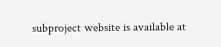subproject website is available at